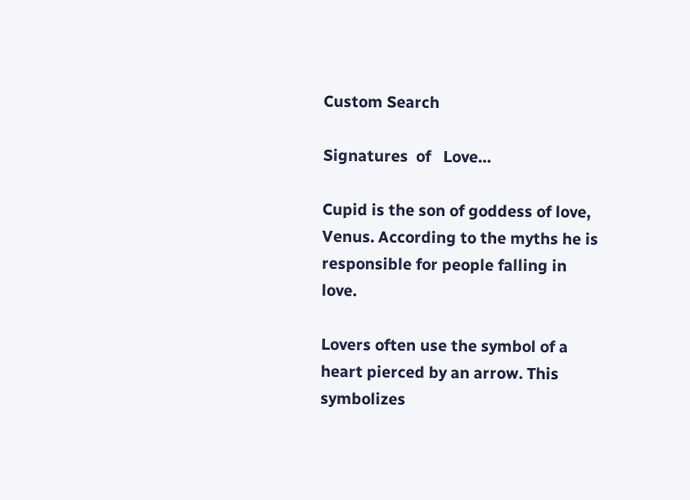Custom Search

Signatures  of   Love…

Cupid is the son of goddess of love, Venus. According to the myths he is responsible for people falling in love.

Lovers often use the symbol of a heart pierced by an arrow. This symbolizes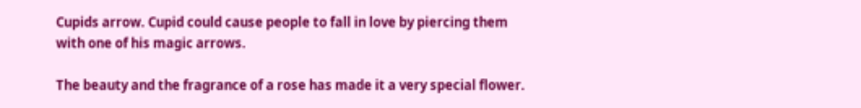Cupids arrow. Cupid could cause people to fall in love by piercing them with one of his magic arrows.

The beauty and the fragrance of a rose has made it a very special flower.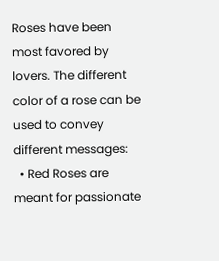Roses have been most favored by lovers. The different color of a rose can be used to convey different messages:
  • Red Roses are meant for passionate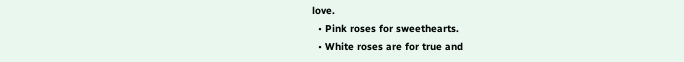love.
  • Pink roses for sweethearts.
  • White roses are for true and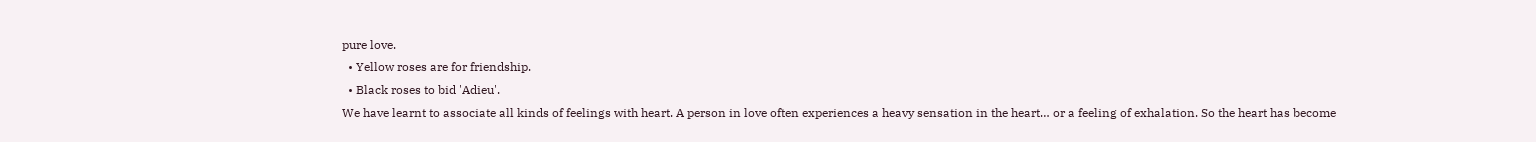pure love.
  • Yellow roses are for friendship.
  • Black roses to bid 'Adieu'.
We have learnt to associate all kinds of feelings with heart. A person in love often experiences a heavy sensation in the heart… or a feeling of exhalation. So the heart has become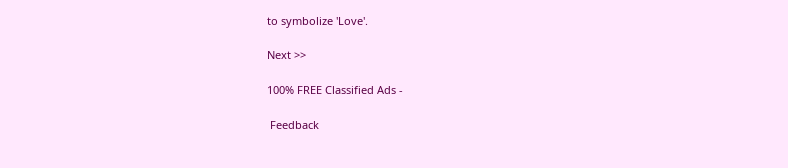to symbolize 'Love'.

Next >>

100% FREE Classified Ads -

 Feedback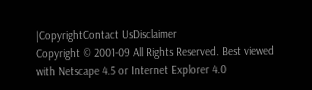|CopyrightContact UsDisclaimer
Copyright © 2001-09 All Rights Reserved. Best viewed with Netscape 4.5 or Internet Explorer 4.0